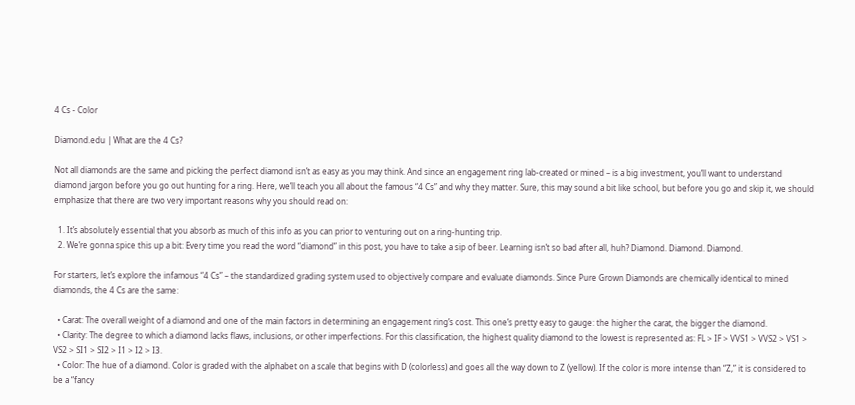4 Cs - Color

Diamond.edu | What are the 4 Cs?

Not all diamonds are the same and picking the perfect diamond isn’t as easy as you may think. And since an engagement ring lab-created or mined – is a big investment, you’ll want to understand diamond jargon before you go out hunting for a ring. Here, we’ll teach you all about the famous “4 Cs” and why they matter. Sure, this may sound a bit like school, but before you go and skip it, we should emphasize that there are two very important reasons why you should read on:

  1. It’s absolutely essential that you absorb as much of this info as you can prior to venturing out on a ring-hunting trip.
  2. We’re gonna spice this up a bit: Every time you read the word “diamond” in this post, you have to take a sip of beer. Learning isn’t so bad after all, huh? Diamond. Diamond. Diamond.

For starters, let’s explore the infamous “4 Cs” – the standardized grading system used to objectively compare and evaluate diamonds. Since Pure Grown Diamonds are chemically identical to mined diamonds, the 4 Cs are the same:

  • Carat: The overall weight of a diamond and one of the main factors in determining an engagement ring’s cost. This one’s pretty easy to gauge: the higher the carat, the bigger the diamond.
  • Clarity: The degree to which a diamond lacks flaws, inclusions, or other imperfections. For this classification, the highest quality diamond to the lowest is represented as: FL > IF > VVS1 > VVS2 > VS1 > VS2 > SI1 > SI2 > I1 > I2 > I3.
  • Color: The hue of a diamond. Color is graded with the alphabet on a scale that begins with D (colorless) and goes all the way down to Z (yellow). If the color is more intense than “Z,” it is considered to be a “fancy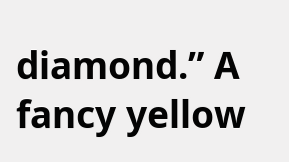diamond.” A fancy yellow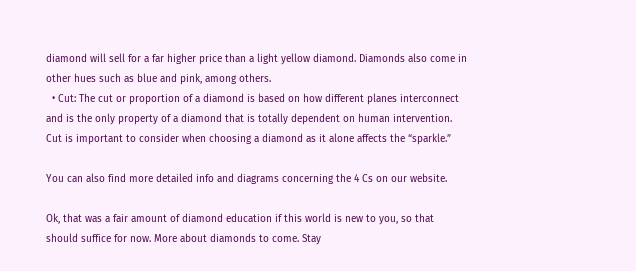diamond will sell for a far higher price than a light yellow diamond. Diamonds also come in other hues such as blue and pink, among others.
  • Cut: The cut or proportion of a diamond is based on how different planes interconnect and is the only property of a diamond that is totally dependent on human intervention. Cut is important to consider when choosing a diamond as it alone affects the “sparkle.”

You can also find more detailed info and diagrams concerning the 4 Cs on our website.

Ok, that was a fair amount of diamond education if this world is new to you, so that should suffice for now. More about diamonds to come. Stay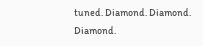tuned. Diamond. Diamond. Diamond.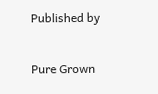Published by

Pure Grown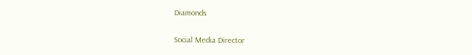Diamonds

Social Media Director